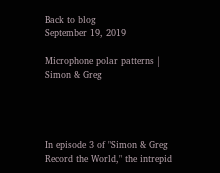Back to blog
September 19, 2019

Microphone polar patterns | Simon & Greg




In episode 3 of "Simon & Greg Record the World," the intrepid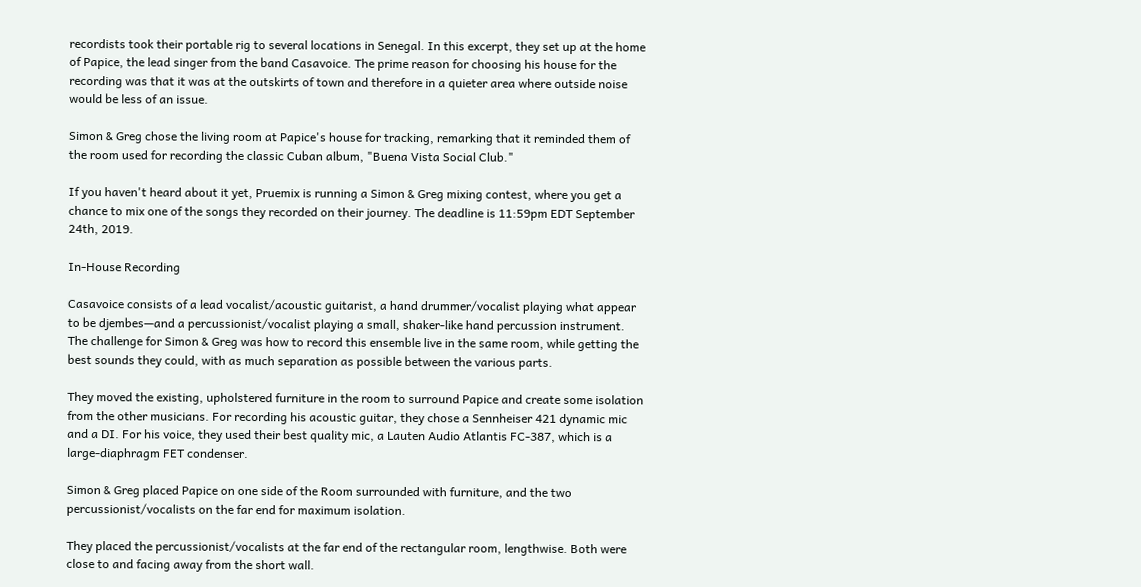recordists took their portable rig to several locations in Senegal. In this excerpt, they set up at the home of Papice, the lead singer from the band Casavoice. The prime reason for choosing his house for the recording was that it was at the outskirts of town and therefore in a quieter area where outside noise would be less of an issue.

Simon & Greg chose the living room at Papice's house for tracking, remarking that it reminded them of the room used for recording the classic Cuban album, "Buena Vista Social Club."

If you haven't heard about it yet, Pruemix is running a Simon & Greg mixing contest, where you get a chance to mix one of the songs they recorded on their journey. The deadline is 11:59pm EDT September 24th, 2019.

In-House Recording

Casavoice consists of a lead vocalist/acoustic guitarist, a hand drummer/vocalist playing what appear to be djembes—and a percussionist/vocalist playing a small, shaker-like hand percussion instrument. The challenge for Simon & Greg was how to record this ensemble live in the same room, while getting the best sounds they could, with as much separation as possible between the various parts.

They moved the existing, upholstered furniture in the room to surround Papice and create some isolation from the other musicians. For recording his acoustic guitar, they chose a Sennheiser 421 dynamic mic and a DI. For his voice, they used their best quality mic, a Lauten Audio Atlantis FC-387, which is a large-diaphragm FET condenser.

Simon & Greg placed Papice on one side of the Room surrounded with furniture, and the two percussionist/vocalists on the far end for maximum isolation.

They placed the percussionist/vocalists at the far end of the rectangular room, lengthwise. Both were close to and facing away from the short wall.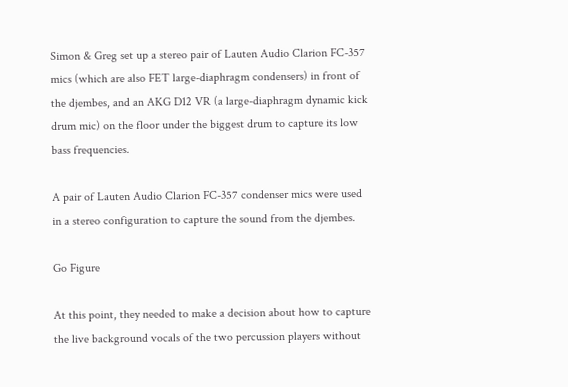Simon & Greg set up a stereo pair of Lauten Audio Clarion FC-357 mics (which are also FET large-diaphragm condensers) in front of the djembes, and an AKG D12 VR (a large-diaphragm dynamic kick drum mic) on the floor under the biggest drum to capture its low bass frequencies.

A pair of Lauten Audio Clarion FC-357 condenser mics were used in a stereo configuration to capture the sound from the djembes.

Go Figure

At this point, they needed to make a decision about how to capture the live background vocals of the two percussion players without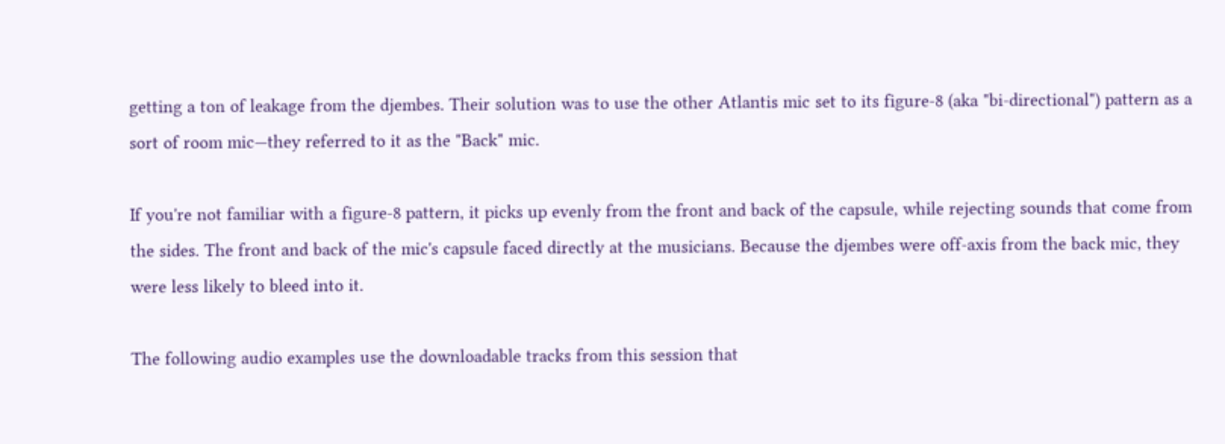getting a ton of leakage from the djembes. Their solution was to use the other Atlantis mic set to its figure-8 (aka "bi-directional") pattern as a sort of room mic—they referred to it as the "Back" mic.

If you're not familiar with a figure-8 pattern, it picks up evenly from the front and back of the capsule, while rejecting sounds that come from the sides. The front and back of the mic's capsule faced directly at the musicians. Because the djembes were off-axis from the back mic, they were less likely to bleed into it.

The following audio examples use the downloadable tracks from this session that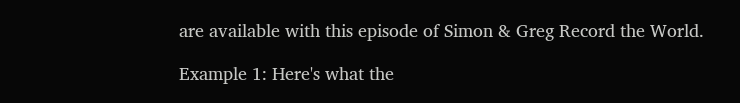are available with this episode of Simon & Greg Record the World.

Example 1: Here's what the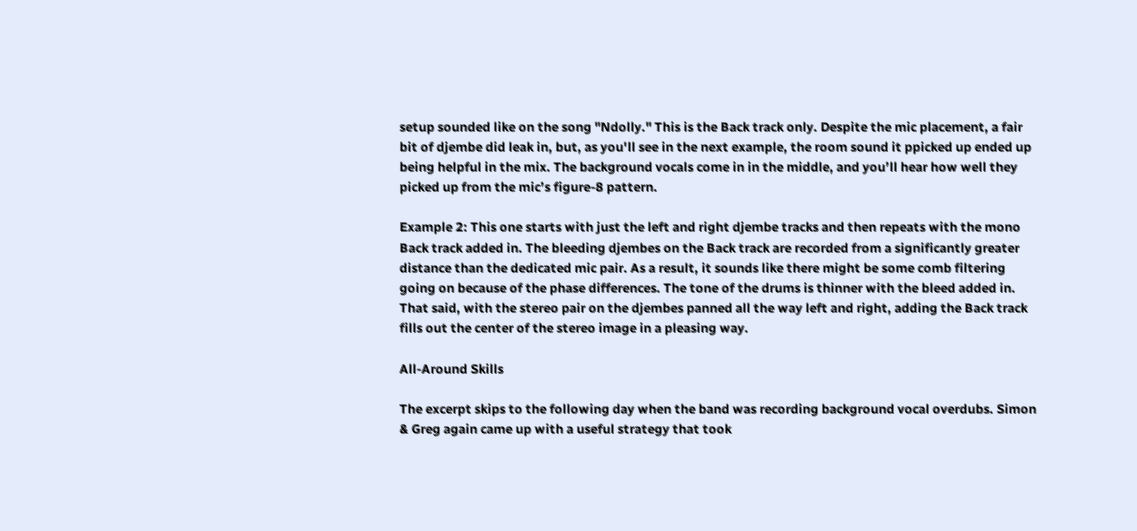setup sounded like on the song "Ndolly." This is the Back track only. Despite the mic placement, a fair bit of djembe did leak in, but, as you'll see in the next example, the room sound it ppicked up ended up being helpful in the mix. The background vocals come in in the middle, and you’ll hear how well they picked up from the mic’s figure-8 pattern.

Example 2: This one starts with just the left and right djembe tracks and then repeats with the mono Back track added in. The bleeding djembes on the Back track are recorded from a significantly greater distance than the dedicated mic pair. As a result, it sounds like there might be some comb filtering going on because of the phase differences. The tone of the drums is thinner with the bleed added in. That said, with the stereo pair on the djembes panned all the way left and right, adding the Back track fills out the center of the stereo image in a pleasing way.

All-Around Skills

The excerpt skips to the following day when the band was recording background vocal overdubs. Simon & Greg again came up with a useful strategy that took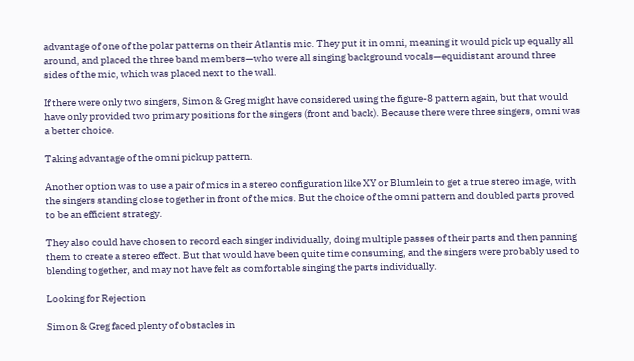advantage of one of the polar patterns on their Atlantis mic. They put it in omni, meaning it would pick up equally all around, and placed the three band members—who were all singing background vocals—equidistant around three sides of the mic, which was placed next to the wall.

If there were only two singers, Simon & Greg might have considered using the figure-8 pattern again, but that would have only provided two primary positions for the singers (front and back). Because there were three singers, omni was a better choice.

Taking advantage of the omni pickup pattern.

Another option was to use a pair of mics in a stereo configuration like XY or Blumlein to get a true stereo image, with the singers standing close together in front of the mics. But the choice of the omni pattern and doubled parts proved to be an efficient strategy.

They also could have chosen to record each singer individually, doing multiple passes of their parts and then panning them to create a stereo effect. But that would have been quite time consuming, and the singers were probably used to blending together, and may not have felt as comfortable singing the parts individually.

Looking for Rejection

Simon & Greg faced plenty of obstacles in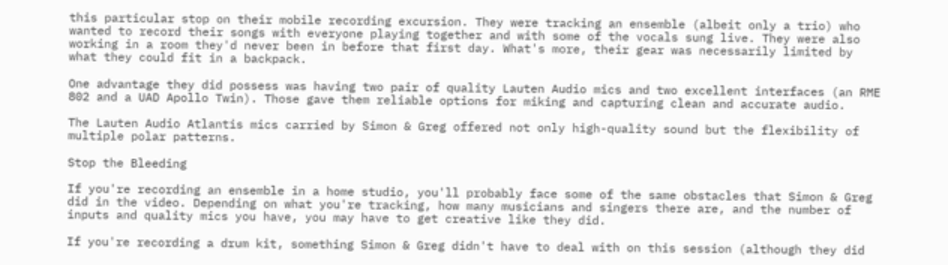this particular stop on their mobile recording excursion. They were tracking an ensemble (albeit only a trio) who wanted to record their songs with everyone playing together and with some of the vocals sung live. They were also working in a room they'd never been in before that first day. What's more, their gear was necessarily limited by what they could fit in a backpack.

One advantage they did possess was having two pair of quality Lauten Audio mics and two excellent interfaces (an RME 802 and a UAD Apollo Twin). Those gave them reliable options for miking and capturing clean and accurate audio.

The Lauten Audio Atlantis mics carried by Simon & Greg offered not only high-quality sound but the flexibility of multiple polar patterns.

Stop the Bleeding

If you're recording an ensemble in a home studio, you'll probably face some of the same obstacles that Simon & Greg did in the video. Depending on what you're tracking, how many musicians and singers there are, and the number of inputs and quality mics you have, you may have to get creative like they did.

If you're recording a drum kit, something Simon & Greg didn't have to deal with on this session (although they did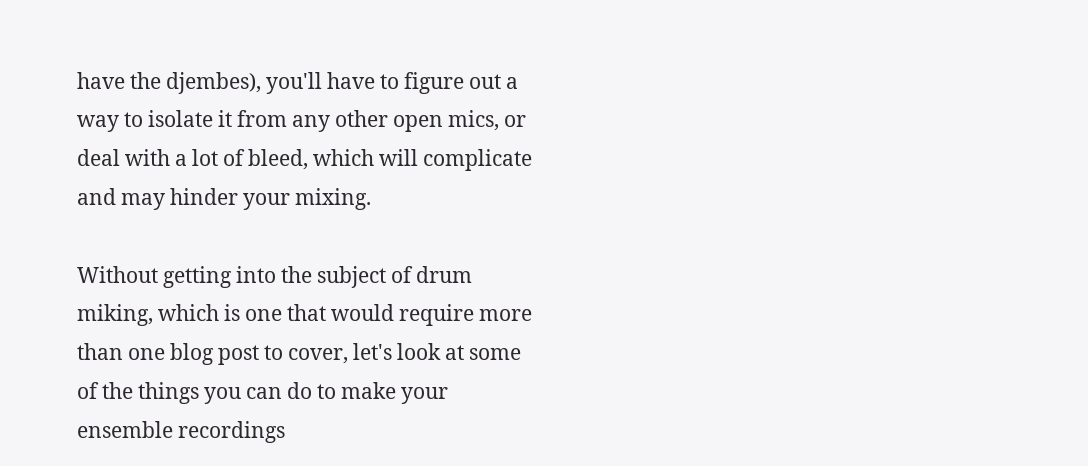have the djembes), you'll have to figure out a way to isolate it from any other open mics, or deal with a lot of bleed, which will complicate and may hinder your mixing.

Without getting into the subject of drum miking, which is one that would require more than one blog post to cover, let's look at some of the things you can do to make your ensemble recordings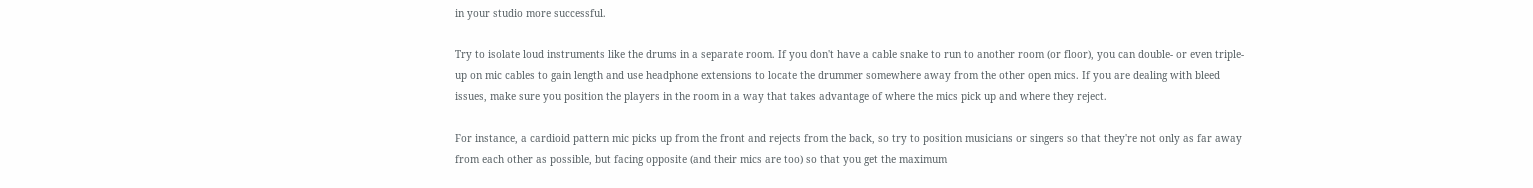in your studio more successful.

Try to isolate loud instruments like the drums in a separate room. If you don't have a cable snake to run to another room (or floor), you can double- or even triple-up on mic cables to gain length and use headphone extensions to locate the drummer somewhere away from the other open mics. If you are dealing with bleed issues, make sure you position the players in the room in a way that takes advantage of where the mics pick up and where they reject.

For instance, a cardioid pattern mic picks up from the front and rejects from the back, so try to position musicians or singers so that they're not only as far away from each other as possible, but facing opposite (and their mics are too) so that you get the maximum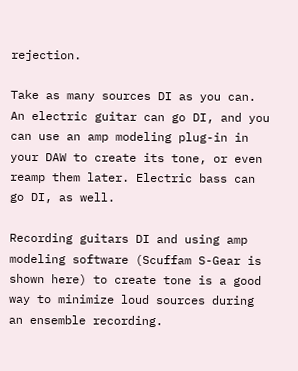rejection.

Take as many sources DI as you can. An electric guitar can go DI, and you can use an amp modeling plug-in in your DAW to create its tone, or even reamp them later. Electric bass can go DI, as well.

Recording guitars DI and using amp modeling software (Scuffam S-Gear is shown here) to create tone is a good way to minimize loud sources during an ensemble recording.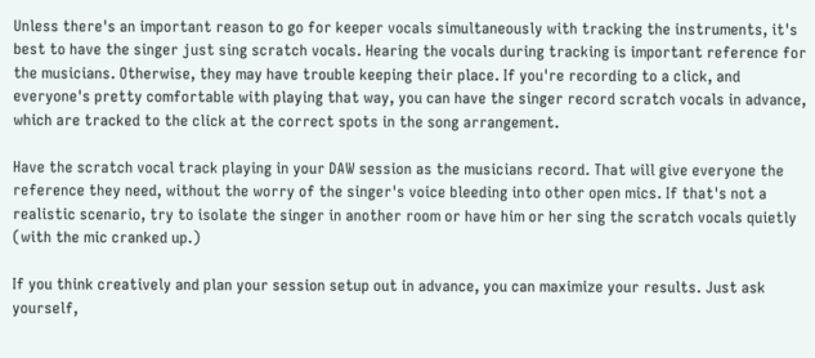Unless there's an important reason to go for keeper vocals simultaneously with tracking the instruments, it's best to have the singer just sing scratch vocals. Hearing the vocals during tracking is important reference for the musicians. Otherwise, they may have trouble keeping their place. If you're recording to a click, and everyone's pretty comfortable with playing that way, you can have the singer record scratch vocals in advance, which are tracked to the click at the correct spots in the song arrangement.

Have the scratch vocal track playing in your DAW session as the musicians record. That will give everyone the reference they need, without the worry of the singer's voice bleeding into other open mics. If that's not a realistic scenario, try to isolate the singer in another room or have him or her sing the scratch vocals quietly (with the mic cranked up.)

If you think creatively and plan your session setup out in advance, you can maximize your results. Just ask yourself,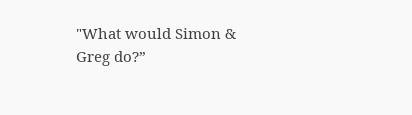"What would Simon & Greg do?”